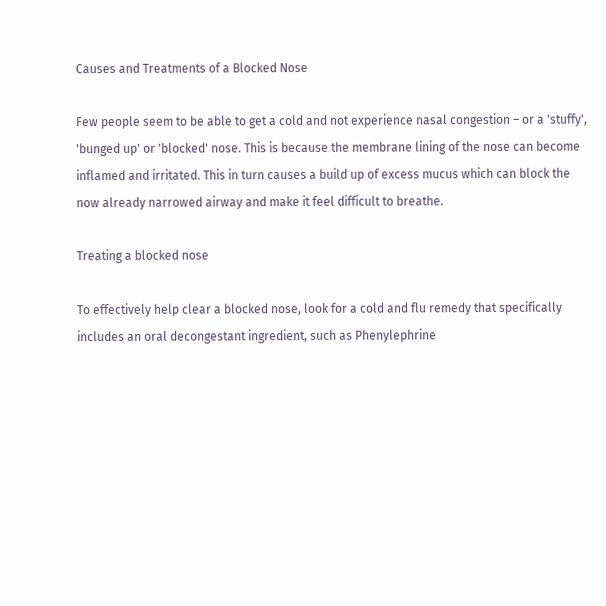Causes and Treatments of a Blocked Nose

Few people seem to be able to get a cold and not experience nasal congestion – or a 'stuffy', 'bunged up' or 'blocked' nose. This is because the membrane lining of the nose can become inflamed and irritated. This in turn causes a build up of excess mucus which can block the now already narrowed airway and make it feel difficult to breathe.

Treating a blocked nose

To effectively help clear a blocked nose, look for a cold and flu remedy that specifically includes an oral decongestant ingredient, such as Phenylephrine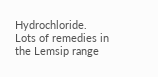Hydrochloride. Lots of remedies in the Lemsip range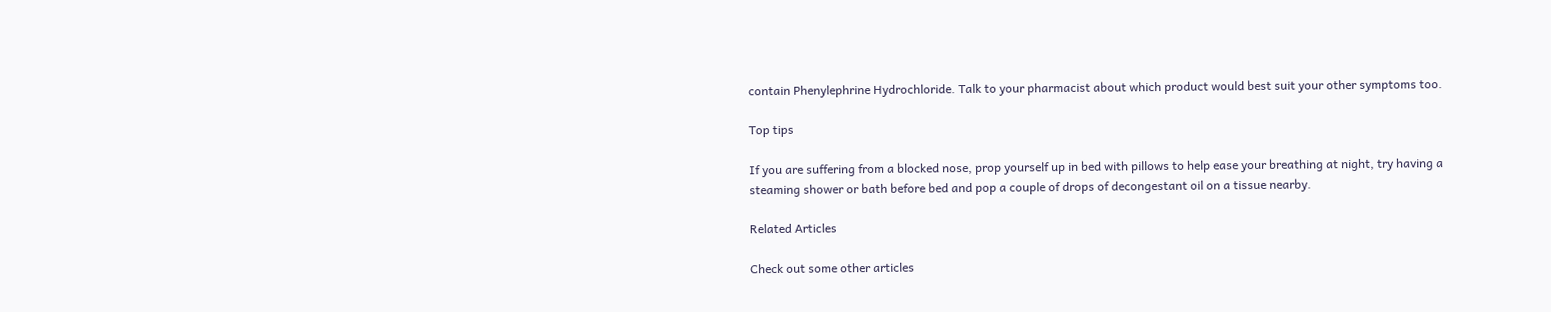contain Phenylephrine Hydrochloride. Talk to your pharmacist about which product would best suit your other symptoms too.

Top tips

If you are suffering from a blocked nose, prop yourself up in bed with pillows to help ease your breathing at night, try having a steaming shower or bath before bed and pop a couple of drops of decongestant oil on a tissue nearby.

Related Articles

Check out some other articles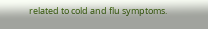related to cold and flu symptoms.